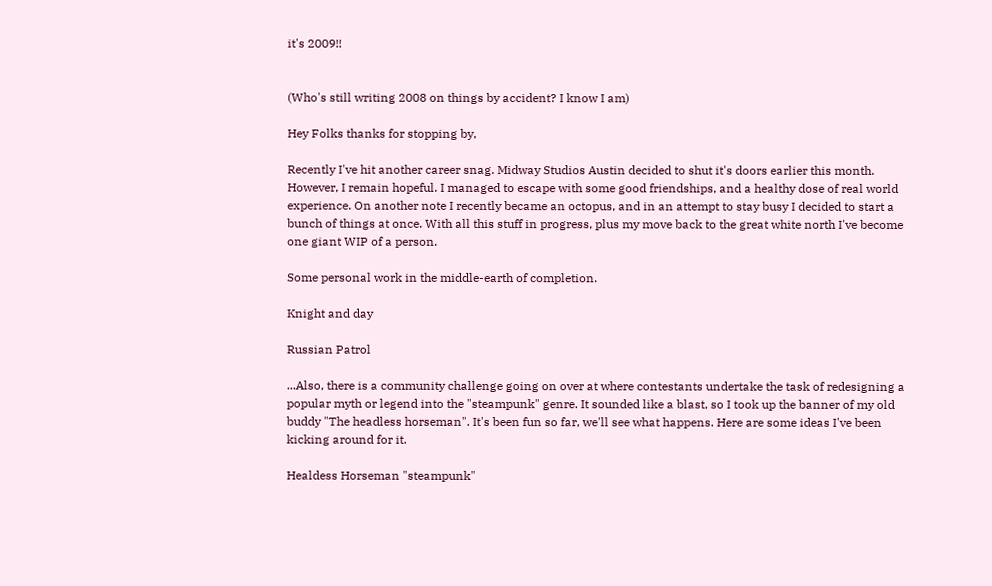it's 2009!!


(Who's still writing 2008 on things by accident? I know I am)

Hey Folks thanks for stopping by,

Recently I've hit another career snag. Midway Studios Austin decided to shut it's doors earlier this month. However, I remain hopeful. I managed to escape with some good friendships, and a healthy dose of real world experience. On another note I recently became an octopus, and in an attempt to stay busy I decided to start a bunch of things at once. With all this stuff in progress, plus my move back to the great white north I've become one giant WIP of a person.

Some personal work in the middle-earth of completion.

Knight and day

Russian Patrol

...Also, there is a community challenge going on over at where contestants undertake the task of redesigning a popular myth or legend into the "steampunk" genre. It sounded like a blast, so I took up the banner of my old buddy "The headless horseman". It's been fun so far, we'll see what happens. Here are some ideas I've been kicking around for it.

Healdess Horseman "steampunk"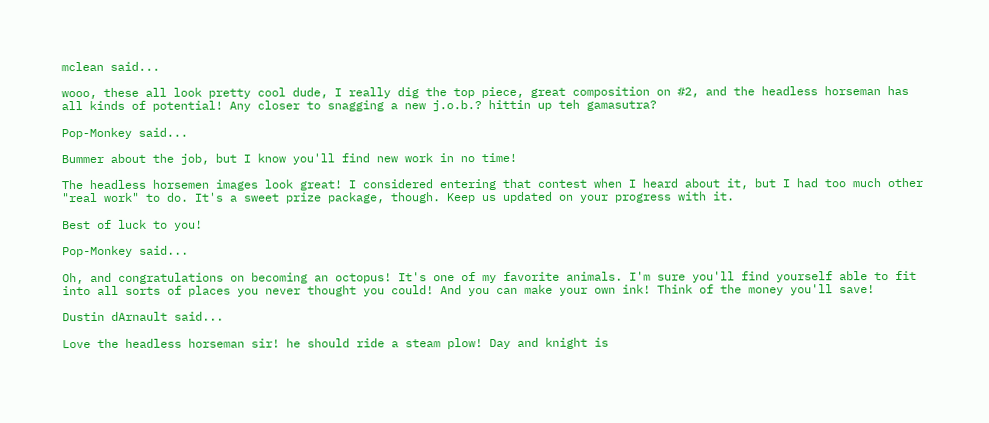mclean said...

wooo, these all look pretty cool dude, I really dig the top piece, great composition on #2, and the headless horseman has all kinds of potential! Any closer to snagging a new j.o.b.? hittin up teh gamasutra?

Pop-Monkey said...

Bummer about the job, but I know you'll find new work in no time!

The headless horsemen images look great! I considered entering that contest when I heard about it, but I had too much other "real work" to do. It's a sweet prize package, though. Keep us updated on your progress with it.

Best of luck to you!

Pop-Monkey said...

Oh, and congratulations on becoming an octopus! It's one of my favorite animals. I'm sure you'll find yourself able to fit into all sorts of places you never thought you could! And you can make your own ink! Think of the money you'll save!

Dustin dArnault said...

Love the headless horseman sir! he should ride a steam plow! Day and knight is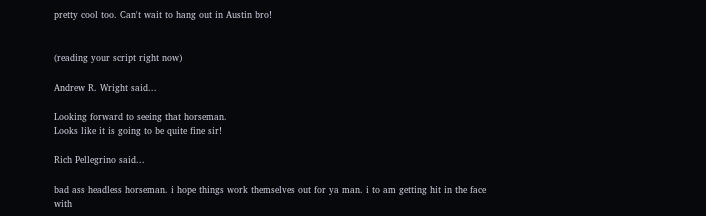pretty cool too. Can't wait to hang out in Austin bro!


(reading your script right now)

Andrew R. Wright said...

Looking forward to seeing that horseman.
Looks like it is going to be quite fine sir!

Rich Pellegrino said...

bad ass headless horseman. i hope things work themselves out for ya man. i to am getting hit in the face with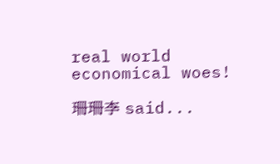real world economical woes!

珊珊李 said...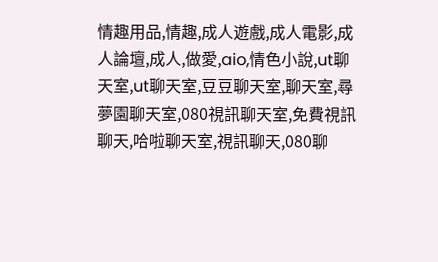情趣用品,情趣,成人遊戲,成人電影,成人論壇,成人,做愛,aio,情色小說,ut聊天室,ut聊天室,豆豆聊天室,聊天室,尋夢園聊天室,080視訊聊天室,免費視訊聊天,哈啦聊天室,視訊聊天,080聊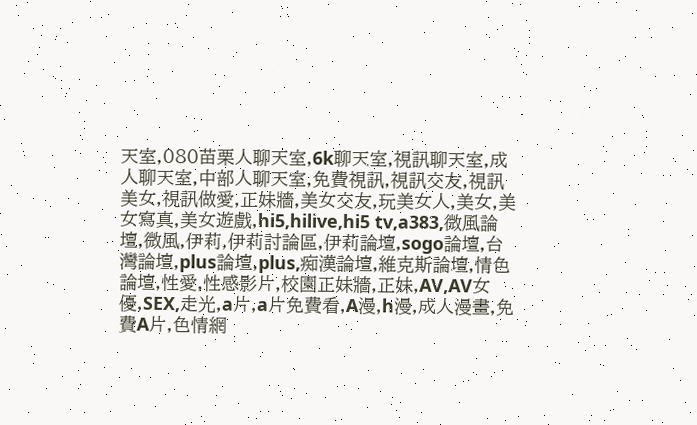天室,080苗栗人聊天室,6k聊天室,視訊聊天室,成人聊天室,中部人聊天室,免費視訊,視訊交友,視訊美女,視訊做愛,正妹牆,美女交友,玩美女人,美女,美女寫真,美女遊戲,hi5,hilive,hi5 tv,a383,微風論壇,微風,伊莉,伊莉討論區,伊莉論壇,sogo論壇,台灣論壇,plus論壇,plus,痴漢論壇,維克斯論壇,情色論壇,性愛,性感影片,校園正妹牆,正妹,AV,AV女優,SEX,走光,a片,a片免費看,A漫,h漫,成人漫畫,免費A片,色情網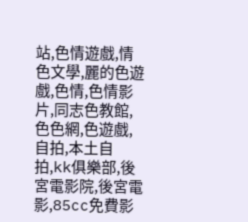站,色情遊戲,情色文學,麗的色遊戲,色情,色情影片,同志色教館,色色網,色遊戲,自拍,本土自拍,kk俱樂部,後宮電影院,後宮電影,85cc免費影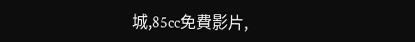城,85cc免費影片,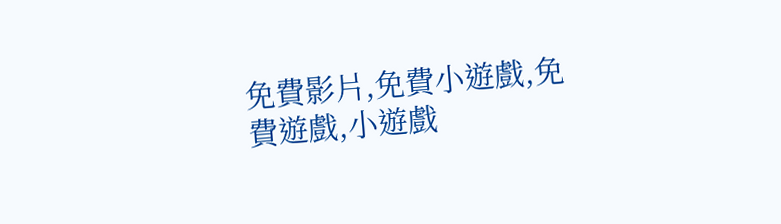免費影片,免費小遊戲,免費遊戲,小遊戲